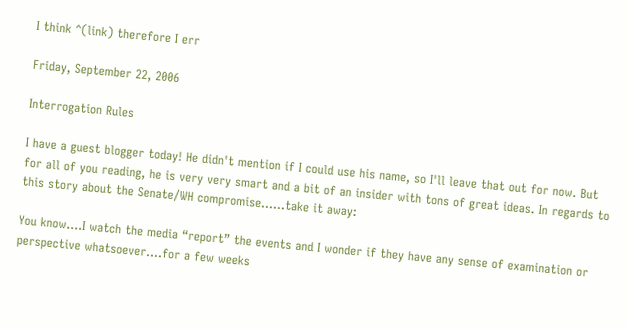I think ^(link) therefore I err

Friday, September 22, 2006

Interrogation Rules

I have a guest blogger today! He didn't mention if I could use his name, so I'll leave that out for now. But for all of you reading, he is very very smart and a bit of an insider with tons of great ideas. In regards to this story about the Senate/WH compromise......take it away:

You know….I watch the media “report” the events and I wonder if they have any sense of examination or perspective whatsoever….for a few weeks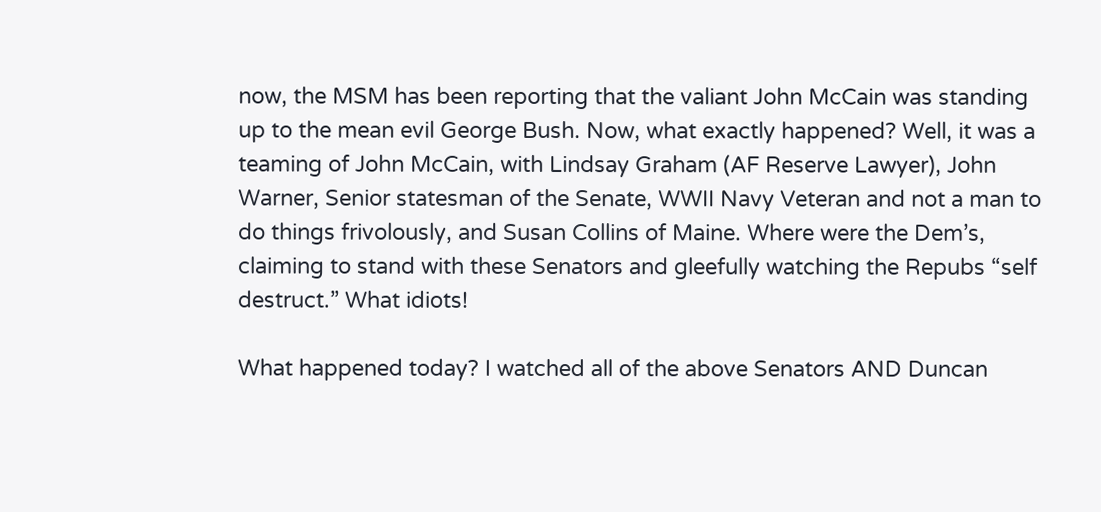now, the MSM has been reporting that the valiant John McCain was standing up to the mean evil George Bush. Now, what exactly happened? Well, it was a teaming of John McCain, with Lindsay Graham (AF Reserve Lawyer), John Warner, Senior statesman of the Senate, WWII Navy Veteran and not a man to do things frivolously, and Susan Collins of Maine. Where were the Dem’s, claiming to stand with these Senators and gleefully watching the Repubs “self destruct.” What idiots!

What happened today? I watched all of the above Senators AND Duncan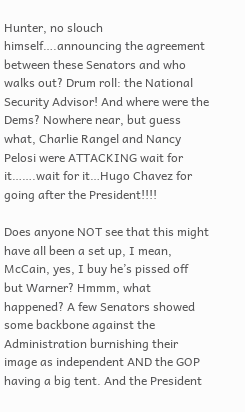Hunter, no slouch himself….announcing the agreement between these Senators and who walks out? Drum roll: the National Security Advisor! And where were the Dems? Nowhere near, but guess what, Charlie Rangel and Nancy Pelosi were ATTACKING wait for it…….wait for it…Hugo Chavez for going after the President!!!!

Does anyone NOT see that this might have all been a set up, I mean, McCain, yes, I buy he’s pissed off but Warner? Hmmm, what happened? A few Senators showed some backbone against the Administration burnishing their image as independent AND the GOP having a big tent. And the President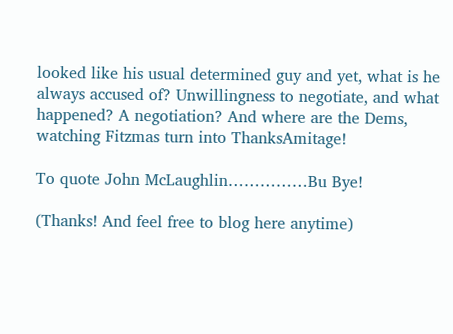looked like his usual determined guy and yet, what is he always accused of? Unwillingness to negotiate, and what happened? A negotiation? And where are the Dems, watching Fitzmas turn into ThanksAmitage!

To quote John McLaughlin……………Bu Bye!

(Thanks! And feel free to blog here anytime)